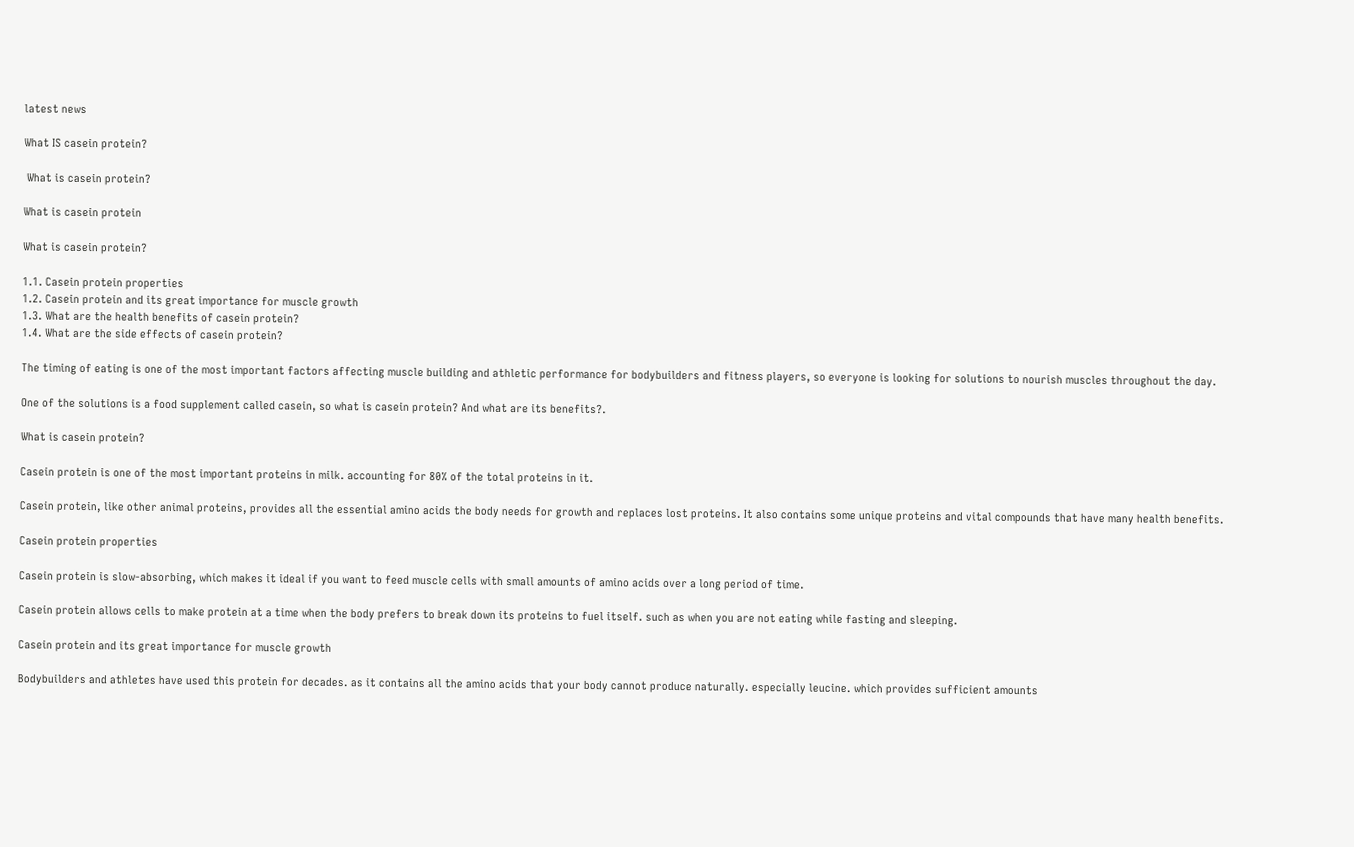latest news

What IS casein protein?

 What is casein protein?

What is casein protein

What is casein protein?

1.1. Casein protein properties
1.2. Casein protein and its great importance for muscle growth
1.3. What are the health benefits of casein protein?
1.4. What are the side effects of casein protein?

The timing of eating is one of the most important factors affecting muscle building and athletic performance for bodybuilders and fitness players, so everyone is looking for solutions to nourish muscles throughout the day.

One of the solutions is a food supplement called casein, so what is casein protein? And what are its benefits?.

What is casein protein?

Casein protein is one of the most important proteins in milk. accounting for 80% of the total proteins in it.

Casein protein, like other animal proteins, provides all the essential amino acids the body needs for growth and replaces lost proteins. It also contains some unique proteins and vital compounds that have many health benefits.

Casein protein properties

Casein protein is slow-absorbing, which makes it ideal if you want to feed muscle cells with small amounts of amino acids over a long period of time.

Casein protein allows cells to make protein at a time when the body prefers to break down its proteins to fuel itself. such as when you are not eating while fasting and sleeping.

Casein protein and its great importance for muscle growth

Bodybuilders and athletes have used this protein for decades. as it contains all the amino acids that your body cannot produce naturally. especially leucine. which provides sufficient amounts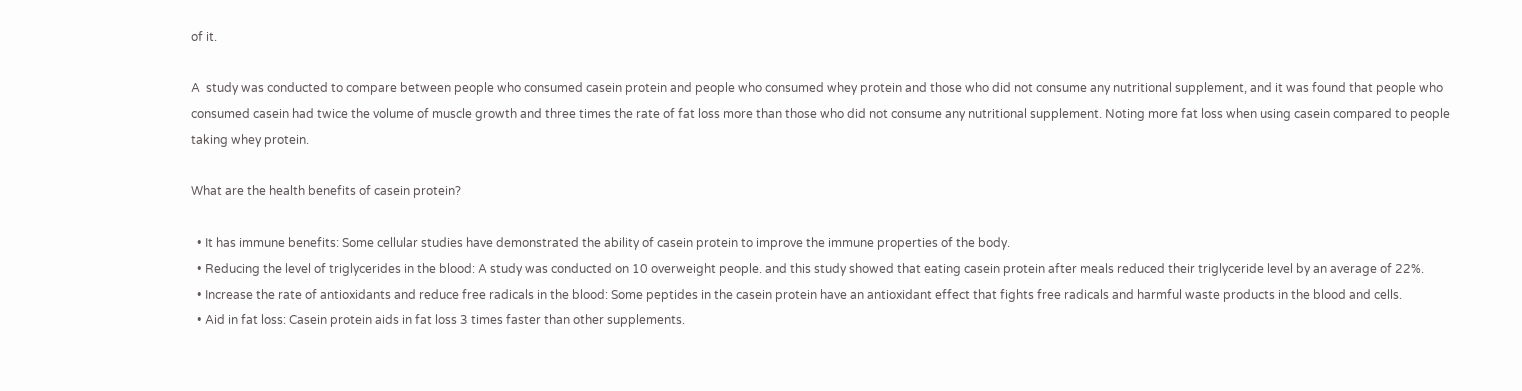of it.

A  study was conducted to compare between people who consumed casein protein and people who consumed whey protein and those who did not consume any nutritional supplement, and it was found that people who consumed casein had twice the volume of muscle growth and three times the rate of fat loss more than those who did not consume any nutritional supplement. Noting more fat loss when using casein compared to people taking whey protein.

What are the health benefits of casein protein?

  • It has immune benefits: Some cellular studies have demonstrated the ability of casein protein to improve the immune properties of the body.
  • Reducing the level of triglycerides in the blood: A study was conducted on 10 overweight people. and this study showed that eating casein protein after meals reduced their triglyceride level by an average of 22%.
  • Increase the rate of antioxidants and reduce free radicals in the blood: Some peptides in the casein protein have an antioxidant effect that fights free radicals and harmful waste products in the blood and cells.
  • Aid in fat loss: Casein protein aids in fat loss 3 times faster than other supplements.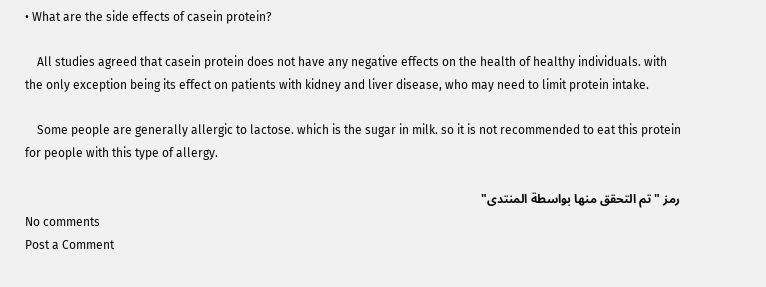• What are the side effects of casein protein?

    All studies agreed that casein protein does not have any negative effects on the health of healthy individuals. with the only exception being its effect on patients with kidney and liver disease, who may need to limit protein intake.

    Some people are generally allergic to lactose. which is the sugar in milk. so it is not recommended to eat this protein for people with this type of allergy.

رمز "تم التحقق منها بواسطة المنتدى"
No comments
Post a Comment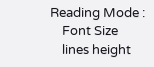Reading Mode :
    Font Size
    lines height